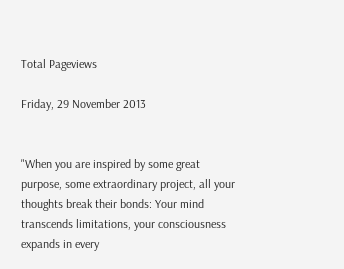Total Pageviews

Friday, 29 November 2013


"When you are inspired by some great purpose, some extraordinary project, all your thoughts break their bonds: Your mind transcends limitations, your consciousness expands in every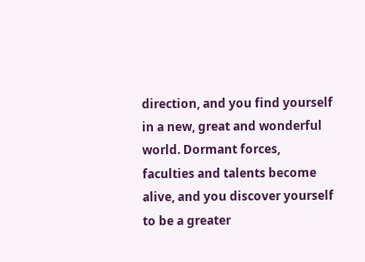direction, and you find yourself in a new, great and wonderful world. Dormant forces, faculties and talents become alive, and you discover yourself to be a greater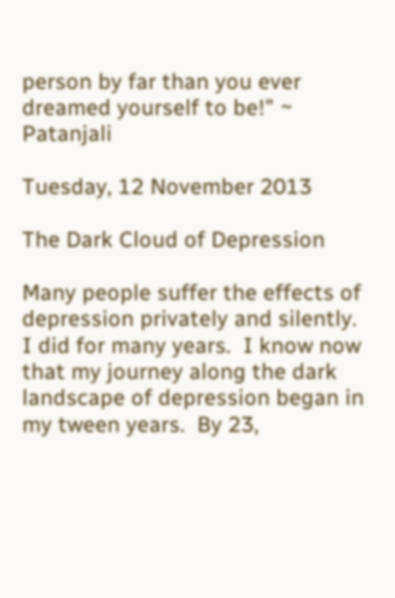person by far than you ever dreamed yourself to be!" ~ Patanjali

Tuesday, 12 November 2013

The Dark Cloud of Depression

Many people suffer the effects of depression privately and silently. I did for many years.  I know now that my journey along the dark landscape of depression began in my tween years.  By 23,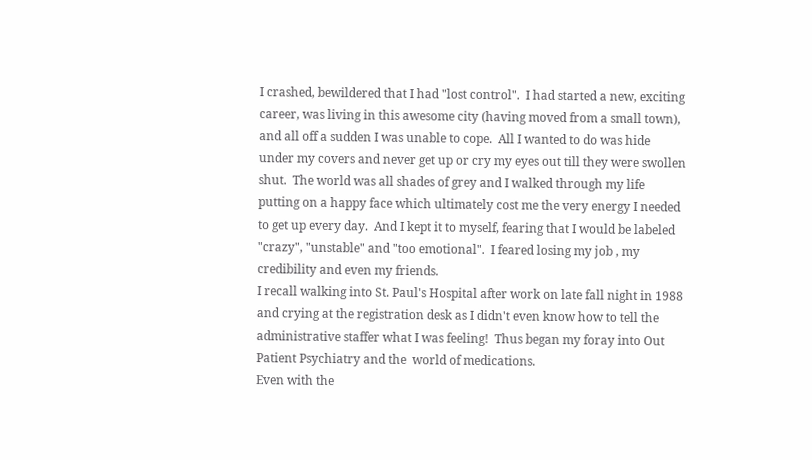I crashed, bewildered that I had "lost control".  I had started a new, exciting career, was living in this awesome city (having moved from a small town), and all off a sudden I was unable to cope.  All I wanted to do was hide under my covers and never get up or cry my eyes out till they were swollen shut.  The world was all shades of grey and I walked through my life putting on a happy face which ultimately cost me the very energy I needed to get up every day.  And I kept it to myself, fearing that I would be labeled "crazy", "unstable" and "too emotional".  I feared losing my job , my credibility and even my friends.
I recall walking into St. Paul's Hospital after work on late fall night in 1988 and crying at the registration desk as I didn't even know how to tell the administrative staffer what I was feeling!  Thus began my foray into Out Patient Psychiatry and the  world of medications.
Even with the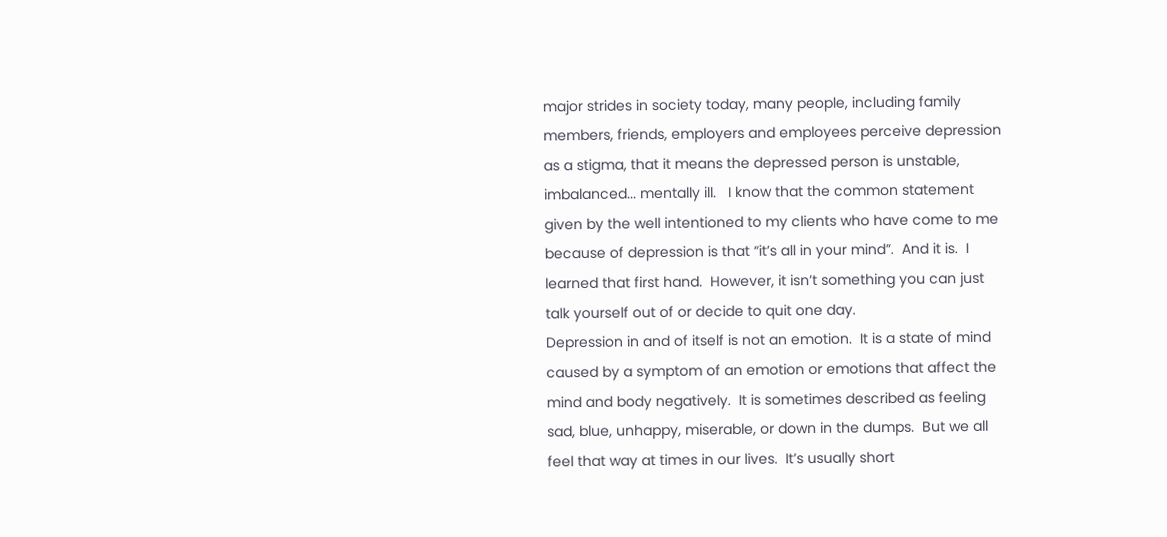major strides in society today, many people, including family members, friends, employers and employees perceive depression as a stigma, that it means the depressed person is unstable, imbalanced... mentally ill.   I know that the common statement given by the well intentioned to my clients who have come to me because of depression is that “it’s all in your mind”.  And it is.  I learned that first hand.  However, it isn’t something you can just talk yourself out of or decide to quit one day.
Depression in and of itself is not an emotion.  It is a state of mind caused by a symptom of an emotion or emotions that affect the mind and body negatively.  It is sometimes described as feeling sad, blue, unhappy, miserable, or down in the dumps.  But we all feel that way at times in our lives.  It’s usually short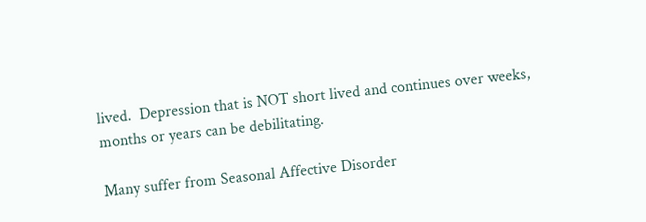lived.  Depression that is NOT short lived and continues over weeks, months or years can be debilitating.

Many suffer from Seasonal Affective Disorder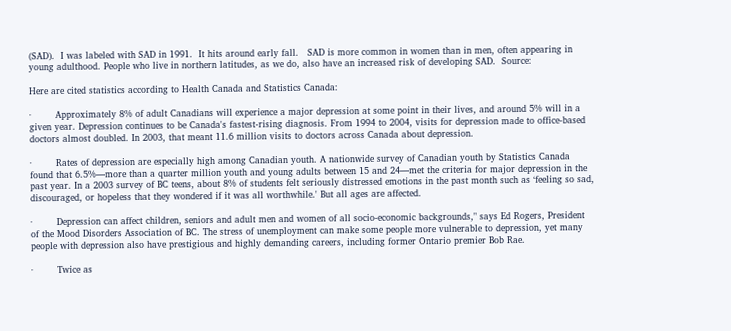(SAD).  I was labeled with SAD in 1991.  It hits around early fall.   SAD is more common in women than in men, often appearing in young adulthood. People who live in northern latitudes, as we do, also have an increased risk of developing SAD.  Source:

Here are cited statistics according to Health Canada and Statistics Canada:

·        Approximately 8% of adult Canadians will experience a major depression at some point in their lives, and around 5% will in a given year. Depression continues to be Canada's fastest-rising diagnosis. From 1994 to 2004, visits for depression made to office-based doctors almost doubled. In 2003, that meant 11.6 million visits to doctors across Canada about depression.

·        Rates of depression are especially high among Canadian youth. A nationwide survey of Canadian youth by Statistics Canada found that 6.5%—more than a quarter million youth and young adults between 15 and 24—met the criteria for major depression in the past year. In a 2003 survey of BC teens, about 8% of students felt seriously distressed emotions in the past month such as ‘feeling so sad, discouraged, or hopeless that they wondered if it was all worthwhile.' But all ages are affected.

·        Depression can affect children, seniors and adult men and women of all socio-economic backgrounds," says Ed Rogers, President of the Mood Disorders Association of BC. The stress of unemployment can make some people more vulnerable to depression, yet many people with depression also have prestigious and highly demanding careers, including former Ontario premier Bob Rae.

·        Twice as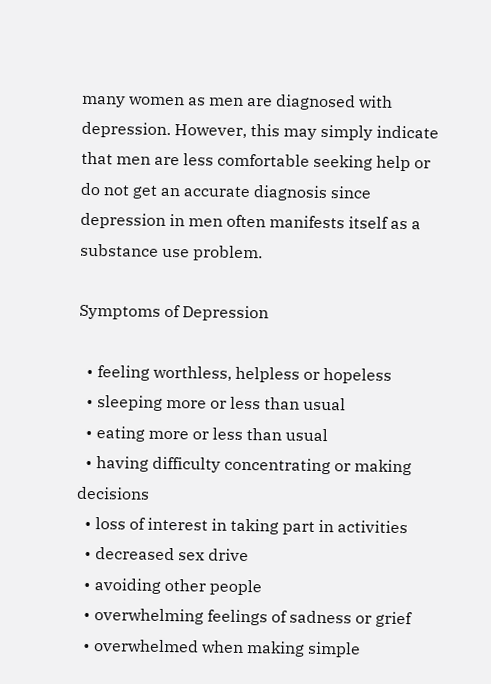many women as men are diagnosed with depression. However, this may simply indicate that men are less comfortable seeking help or do not get an accurate diagnosis since depression in men often manifests itself as a substance use problem.

Symptoms of Depression

  • feeling worthless, helpless or hopeless
  • sleeping more or less than usual
  • eating more or less than usual
  • having difficulty concentrating or making decisions
  • loss of interest in taking part in activities
  • decreased sex drive
  • avoiding other people
  • overwhelming feelings of sadness or grief
  • overwhelmed when making simple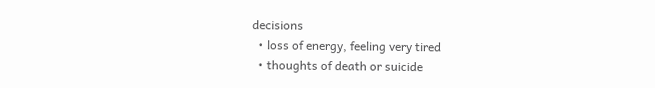decisions
  • loss of energy, feeling very tired
  • thoughts of death or suicide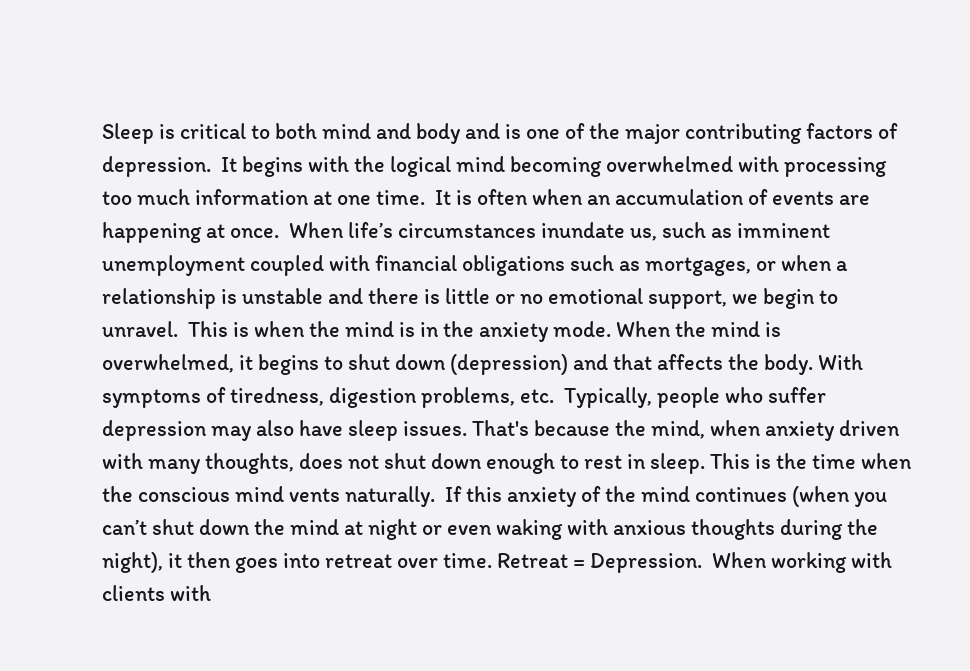Sleep is critical to both mind and body and is one of the major contributing factors of depression.  It begins with the logical mind becoming overwhelmed with processing too much information at one time.  It is often when an accumulation of events are happening at once.  When life’s circumstances inundate us, such as imminent unemployment coupled with financial obligations such as mortgages, or when a relationship is unstable and there is little or no emotional support, we begin to unravel.  This is when the mind is in the anxiety mode. When the mind is overwhelmed, it begins to shut down (depression) and that affects the body. With symptoms of tiredness, digestion problems, etc.  Typically, people who suffer depression may also have sleep issues. That's because the mind, when anxiety driven with many thoughts, does not shut down enough to rest in sleep. This is the time when the conscious mind vents naturally.  If this anxiety of the mind continues (when you can’t shut down the mind at night or even waking with anxious thoughts during the night), it then goes into retreat over time. Retreat = Depression.  When working with clients with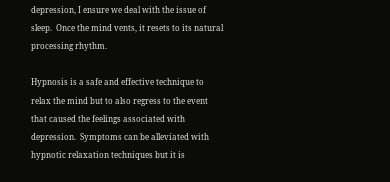depression, I ensure we deal with the issue of sleep.  Once the mind vents, it resets to its natural processing rhythm.

Hypnosis is a safe and effective technique to relax the mind but to also regress to the event that caused the feelings associated with depression.  Symptoms can be alleviated with hypnotic relaxation techniques but it is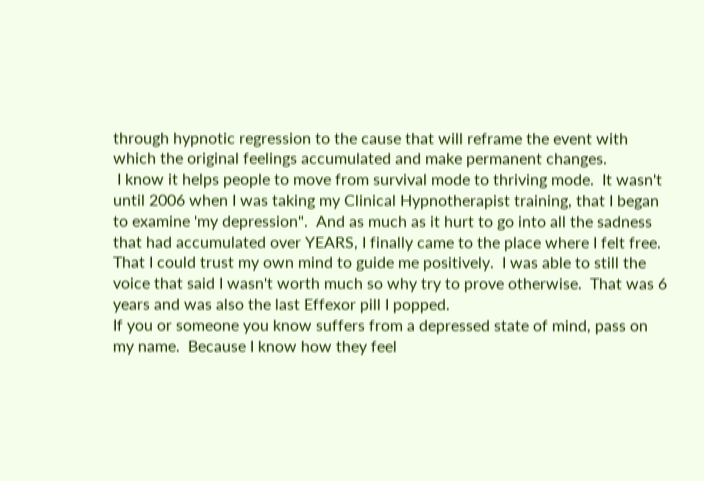through hypnotic regression to the cause that will reframe the event with which the original feelings accumulated and make permanent changes.
 I know it helps people to move from survival mode to thriving mode.  It wasn't until 2006 when I was taking my Clinical Hypnotherapist training, that I began to examine 'my depression".  And as much as it hurt to go into all the sadness that had accumulated over YEARS, I finally came to the place where I felt free.  That I could trust my own mind to guide me positively.  I was able to still the voice that said I wasn't worth much so why try to prove otherwise.  That was 6 years and was also the last Effexor pill I popped.
If you or someone you know suffers from a depressed state of mind, pass on my name.  Because I know how they feel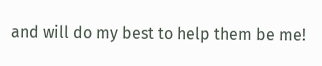and will do my best to help them be me!